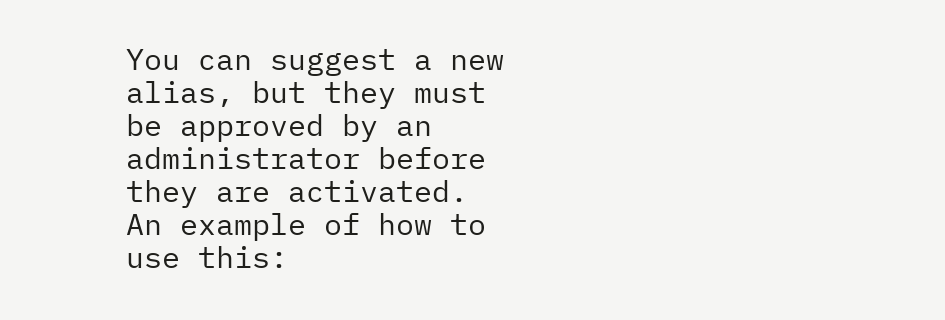You can suggest a new alias, but they must be approved by an administrator before they are activated.
An example of how to use this: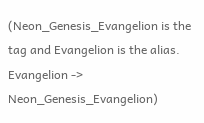(Neon_Genesis_Evangelion is the tag and Evangelion is the alias. Evangelion -> Neon_Genesis_Evangelion)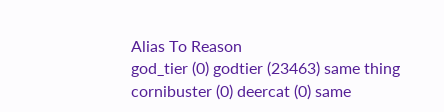Alias To Reason
god_tier (0) godtier (23463) same thing
cornibuster (0) deercat (0) same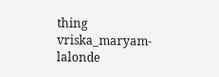thing
vriska_maryam-lalonde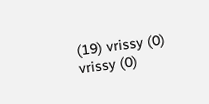(19) vrissy (0)
vrissy (0)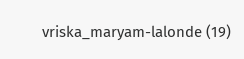vriska_maryam-lalonde (19)